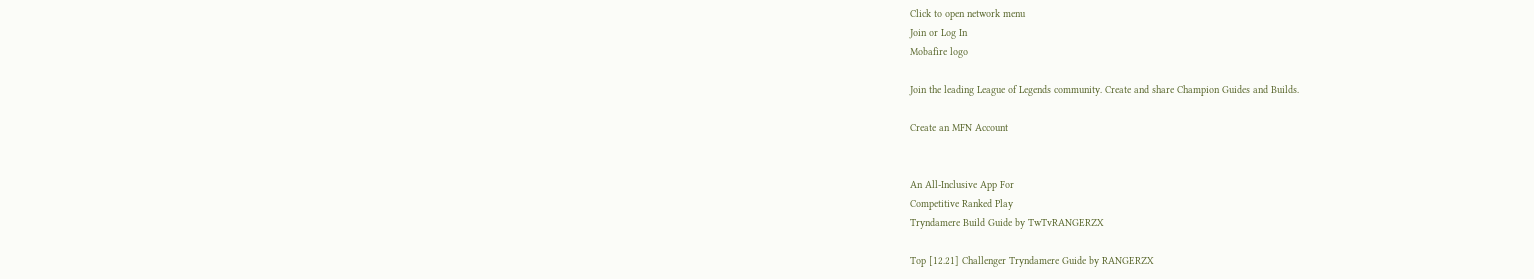Click to open network menu
Join or Log In
Mobafire logo

Join the leading League of Legends community. Create and share Champion Guides and Builds.

Create an MFN Account


An All-Inclusive App For
Competitive Ranked Play
Tryndamere Build Guide by TwTvRANGERZX

Top [12.21] Challenger Tryndamere Guide by RANGERZX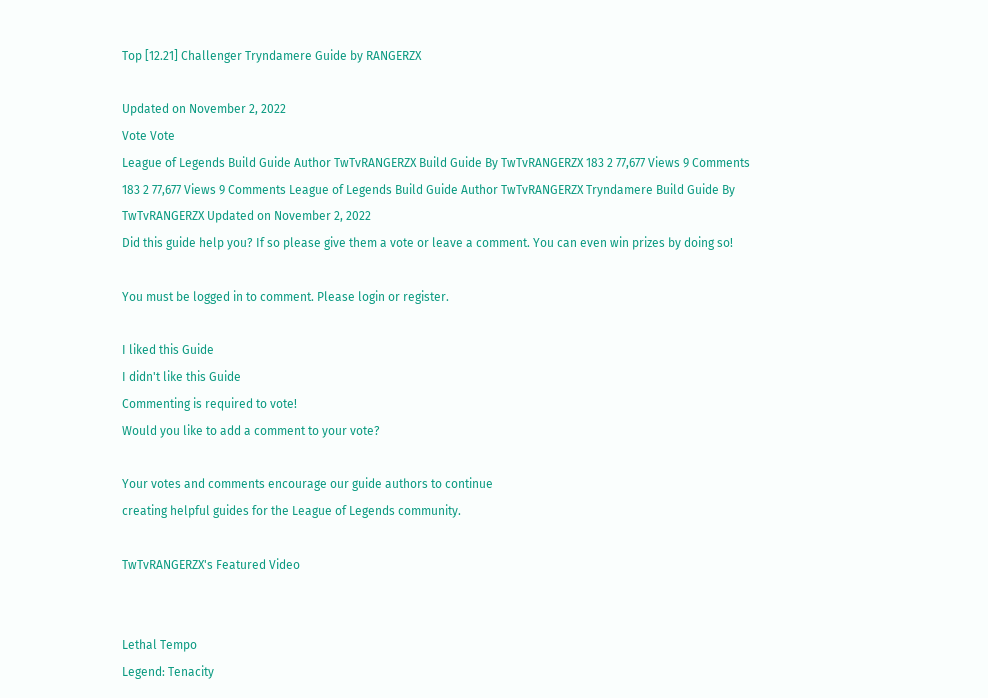Top [12.21] Challenger Tryndamere Guide by RANGERZX

Updated on November 2, 2022
Vote Vote
League of Legends Build Guide Author TwTvRANGERZX Build Guide By TwTvRANGERZX 183 2 77,677 Views 9 Comments
183 2 77,677 Views 9 Comments League of Legends Build Guide Author TwTvRANGERZX Tryndamere Build Guide By TwTvRANGERZX Updated on November 2, 2022
Did this guide help you? If so please give them a vote or leave a comment. You can even win prizes by doing so!

You must be logged in to comment. Please login or register.

I liked this Guide
I didn't like this Guide
Commenting is required to vote!
Would you like to add a comment to your vote?

Your votes and comments encourage our guide authors to continue
creating helpful guides for the League of Legends community.

TwTvRANGERZX's Featured Video


Lethal Tempo
Legend: Tenacity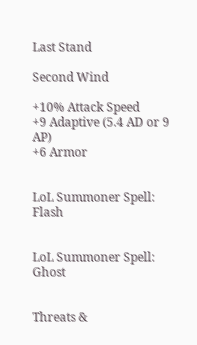Last Stand

Second Wind

+10% Attack Speed
+9 Adaptive (5.4 AD or 9 AP)
+6 Armor


LoL Summoner Spell: Flash


LoL Summoner Spell: Ghost


Threats &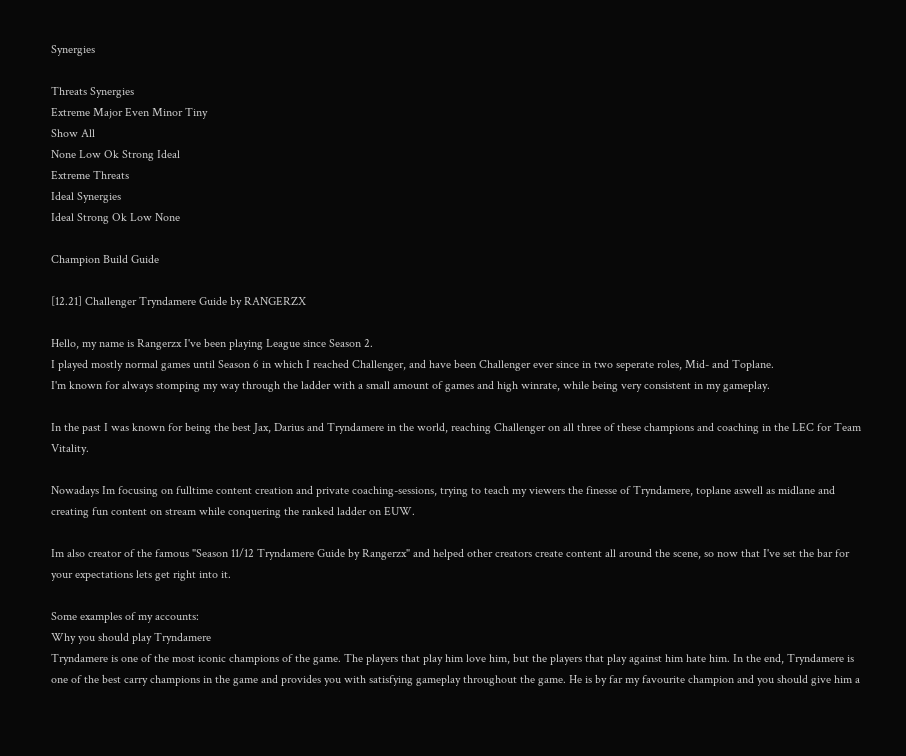Synergies

Threats Synergies
Extreme Major Even Minor Tiny
Show All
None Low Ok Strong Ideal
Extreme Threats
Ideal Synergies
Ideal Strong Ok Low None

Champion Build Guide

[12.21] Challenger Tryndamere Guide by RANGERZX

Hello, my name is Rangerzx I've been playing League since Season 2.
I played mostly normal games until Season 6 in which I reached Challenger, and have been Challenger ever since in two seperate roles, Mid- and Toplane.
I'm known for always stomping my way through the ladder with a small amount of games and high winrate, while being very consistent in my gameplay.

In the past I was known for being the best Jax, Darius and Tryndamere in the world, reaching Challenger on all three of these champions and coaching in the LEC for Team Vitality.

Nowadays Im focusing on fulltime content creation and private coaching-sessions, trying to teach my viewers the finesse of Tryndamere, toplane aswell as midlane and creating fun content on stream while conquering the ranked ladder on EUW.

Im also creator of the famous "Season 11/12 Tryndamere Guide by Rangerzx" and helped other creators create content all around the scene, so now that I've set the bar for your expectations lets get right into it.

Some examples of my accounts:
Why you should play Tryndamere
Tryndamere is one of the most iconic champions of the game. The players that play him love him, but the players that play against him hate him. In the end, Tryndamere is one of the best carry champions in the game and provides you with satisfying gameplay throughout the game. He is by far my favourite champion and you should give him a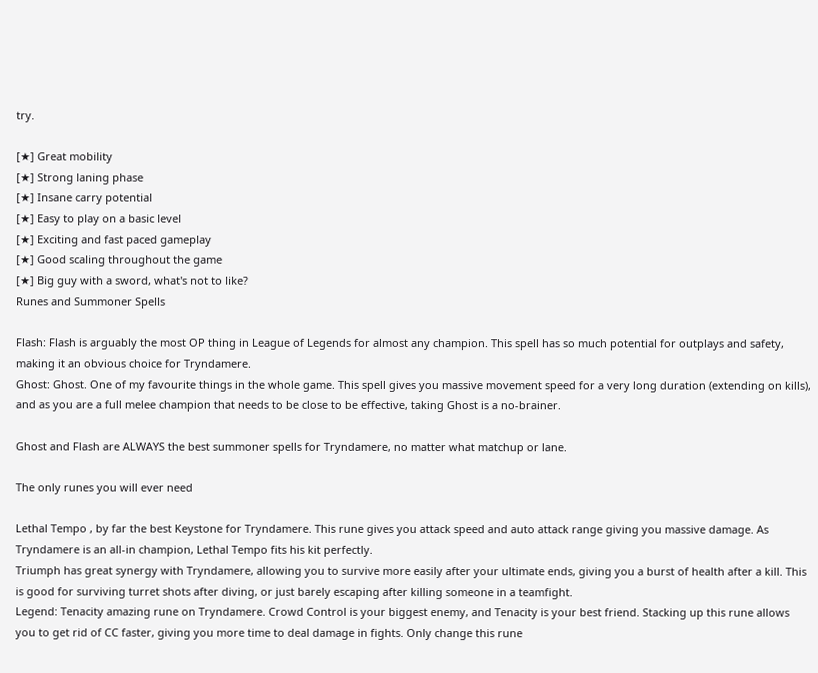try.

[★] Great mobility
[★] Strong laning phase
[★] Insane carry potential
[★] Easy to play on a basic level
[★] Exciting and fast paced gameplay
[★] Good scaling throughout the game
[★] Big guy with a sword, what's not to like?
Runes and Summoner Spells

Flash: Flash is arguably the most OP thing in League of Legends for almost any champion. This spell has so much potential for outplays and safety, making it an obvious choice for Tryndamere.
Ghost: Ghost. One of my favourite things in the whole game. This spell gives you massive movement speed for a very long duration (extending on kills), and as you are a full melee champion that needs to be close to be effective, taking Ghost is a no-brainer.

Ghost and Flash are ALWAYS the best summoner spells for Tryndamere, no matter what matchup or lane.

The only runes you will ever need

Lethal Tempo , by far the best Keystone for Tryndamere. This rune gives you attack speed and auto attack range giving you massive damage. As Tryndamere is an all-in champion, Lethal Tempo fits his kit perfectly.
Triumph has great synergy with Tryndamere, allowing you to survive more easily after your ultimate ends, giving you a burst of health after a kill. This is good for surviving turret shots after diving, or just barely escaping after killing someone in a teamfight.
Legend: Tenacity amazing rune on Tryndamere. Crowd Control is your biggest enemy, and Tenacity is your best friend. Stacking up this rune allows you to get rid of CC faster, giving you more time to deal damage in fights. Only change this rune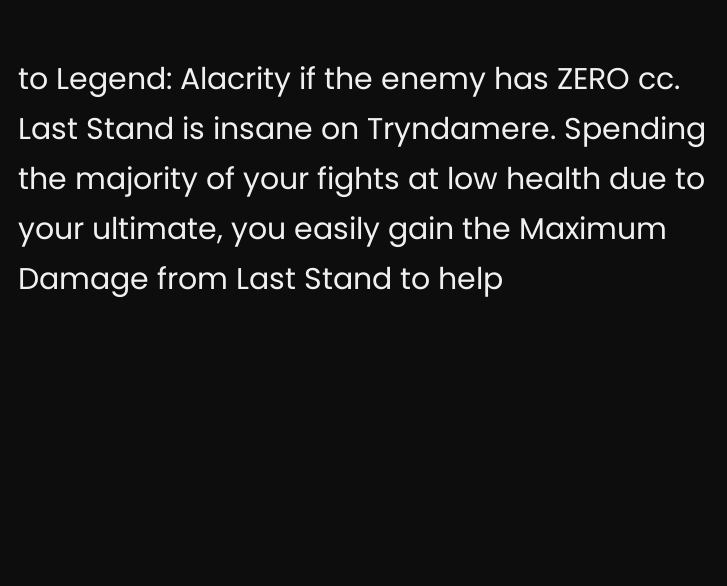to Legend: Alacrity if the enemy has ZERO cc.
Last Stand is insane on Tryndamere. Spending the majority of your fights at low health due to your ultimate, you easily gain the Maximum Damage from Last Stand to help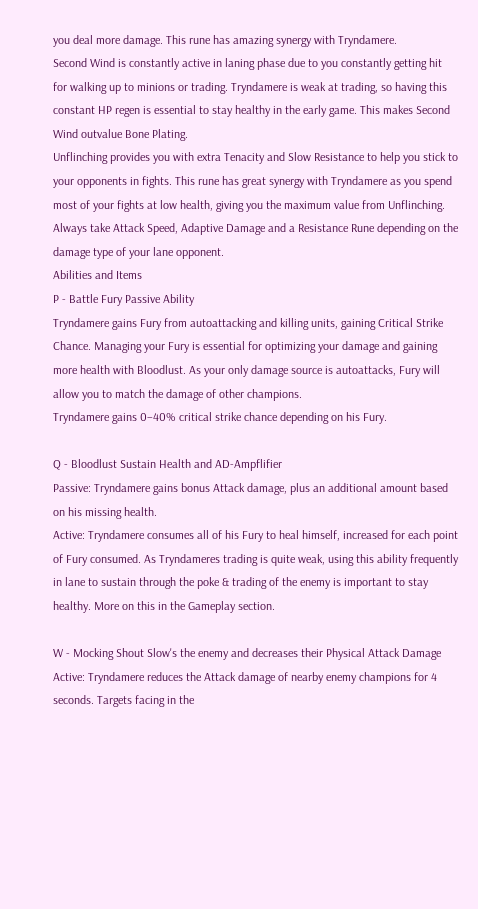you deal more damage. This rune has amazing synergy with Tryndamere.
Second Wind is constantly active in laning phase due to you constantly getting hit for walking up to minions or trading. Tryndamere is weak at trading, so having this constant HP regen is essential to stay healthy in the early game. This makes Second Wind outvalue Bone Plating.
Unflinching provides you with extra Tenacity and Slow Resistance to help you stick to your opponents in fights. This rune has great synergy with Tryndamere as you spend most of your fights at low health, giving you the maximum value from Unflinching.
Always take Attack Speed, Adaptive Damage and a Resistance Rune depending on the damage type of your lane opponent.
Abilities and Items
P - Battle Fury Passive Ability
Tryndamere gains Fury from autoattacking and killing units, gaining Critical Strike Chance. Managing your Fury is essential for optimizing your damage and gaining more health with Bloodlust. As your only damage source is autoattacks, Fury will allow you to match the damage of other champions.
Tryndamere gains 0−40% critical strike chance depending on his Fury.

Q - Bloodlust Sustain Health and AD-Ampflifier
Passive: Tryndamere gains bonus Attack damage, plus an additional amount based on his missing health.
Active: Tryndamere consumes all of his Fury to heal himself, increased for each point of Fury consumed. As Tryndameres trading is quite weak, using this ability frequently in lane to sustain through the poke & trading of the enemy is important to stay healthy. More on this in the Gameplay section.

W - Mocking Shout Slow's the enemy and decreases their Physical Attack Damage
Active: Tryndamere reduces the Attack damage of nearby enemy champions for 4 seconds. Targets facing in the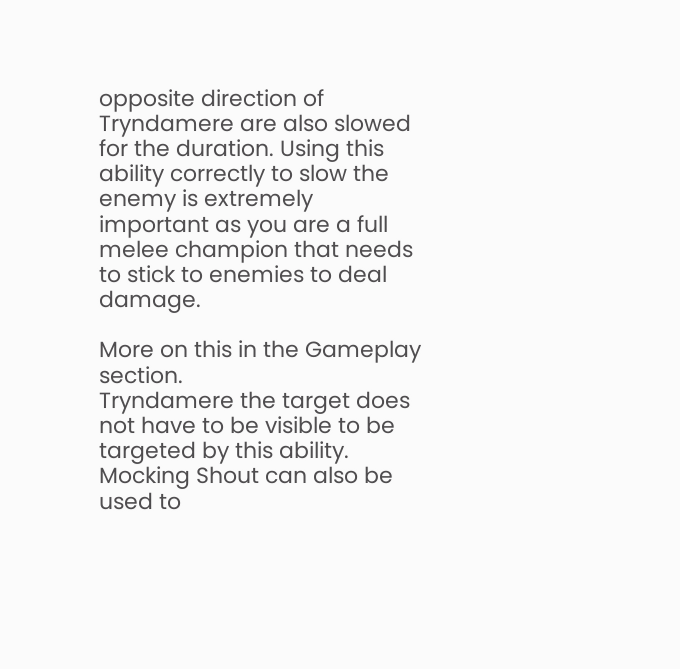opposite direction of Tryndamere are also slowed for the duration. Using this ability correctly to slow the enemy is extremely important as you are a full melee champion that needs to stick to enemies to deal damage.

More on this in the Gameplay section.
Tryndamere the target does not have to be visible to be targeted by this ability.
Mocking Shout can also be used to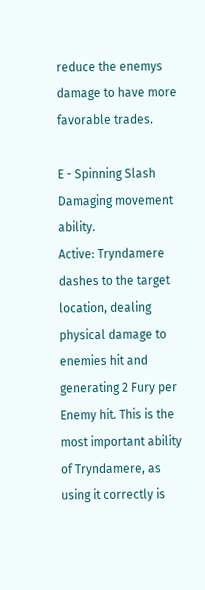reduce the enemys damage to have more favorable trades.

E - Spinning Slash Damaging movement ability.
Active: Tryndamere dashes to the target location, dealing physical damage to enemies hit and generating 2 Fury per Enemy hit. This is the most important ability of Tryndamere, as using it correctly is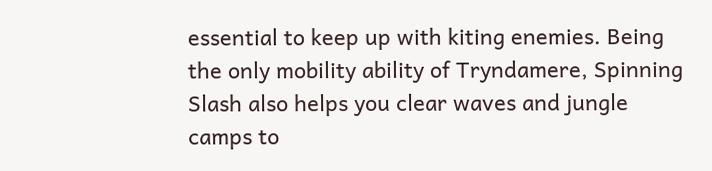essential to keep up with kiting enemies. Being the only mobility ability of Tryndamere, Spinning Slash also helps you clear waves and jungle camps to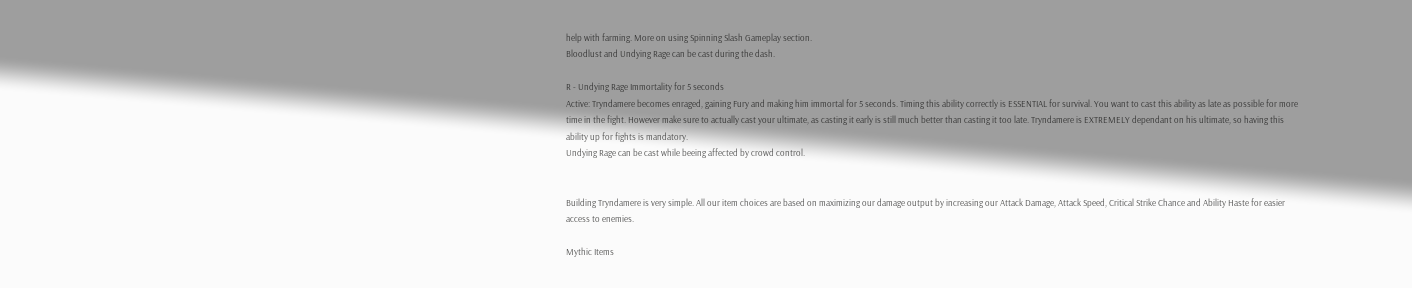help with farming. More on using Spinning Slash Gameplay section.
Bloodlust and Undying Rage can be cast during the dash.

R - Undying Rage Immortality for 5 seconds
Active: Tryndamere becomes enraged, gaining Fury and making him immortal for 5 seconds. Timing this ability correctly is ESSENTIAL for survival. You want to cast this ability as late as possible for more time in the fight. However make sure to actually cast your ultimate, as casting it early is still much better than casting it too late. Tryndamere is EXTREMELY dependant on his ultimate, so having this ability up for fights is mandatory.
Undying Rage can be cast while beeing affected by crowd control.


Building Tryndamere is very simple. All our item choices are based on maximizing our damage output by increasing our Attack Damage, Attack Speed, Critical Strike Chance and Ability Haste for easier access to enemies.

Mythic Items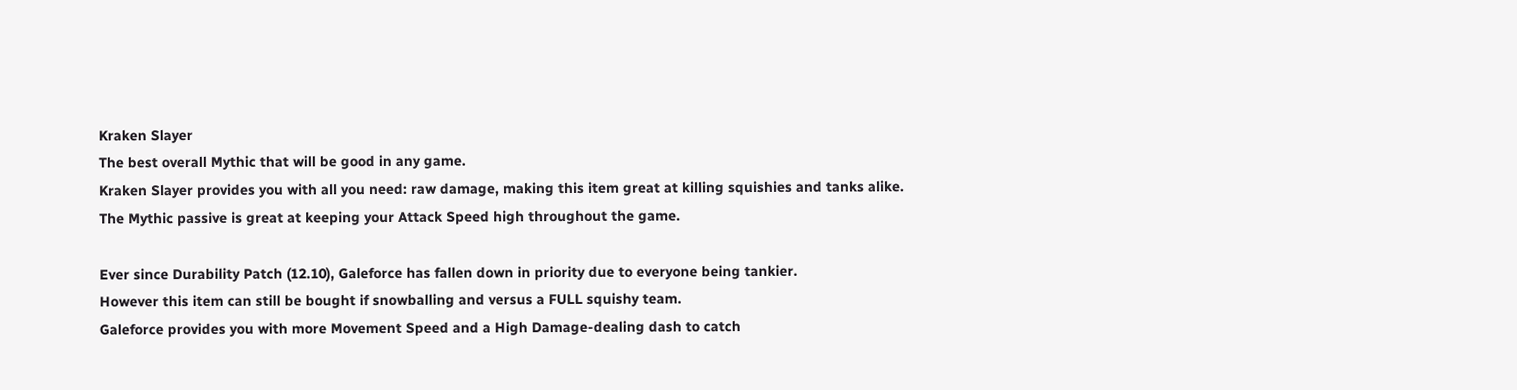Kraken Slayer
The best overall Mythic that will be good in any game.
Kraken Slayer provides you with all you need: raw damage, making this item great at killing squishies and tanks alike.
The Mythic passive is great at keeping your Attack Speed high throughout the game.

Ever since Durability Patch (12.10), Galeforce has fallen down in priority due to everyone being tankier.
However this item can still be bought if snowballing and versus a FULL squishy team.
Galeforce provides you with more Movement Speed and a High Damage-dealing dash to catch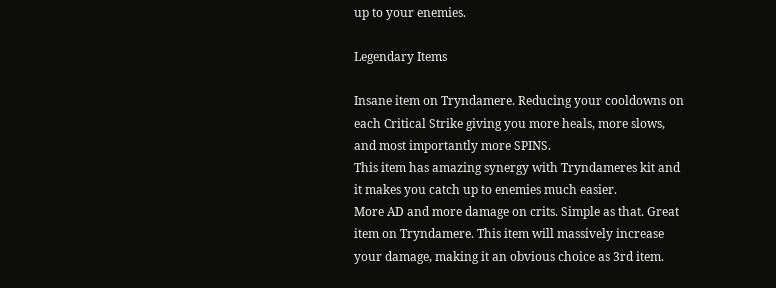up to your enemies.

Legendary Items

Insane item on Tryndamere. Reducing your cooldowns on each Critical Strike giving you more heals, more slows, and most importantly more SPINS.
This item has amazing synergy with Tryndameres kit and it makes you catch up to enemies much easier.
More AD and more damage on crits. Simple as that. Great item on Tryndamere. This item will massively increase your damage, making it an obvious choice as 3rd item.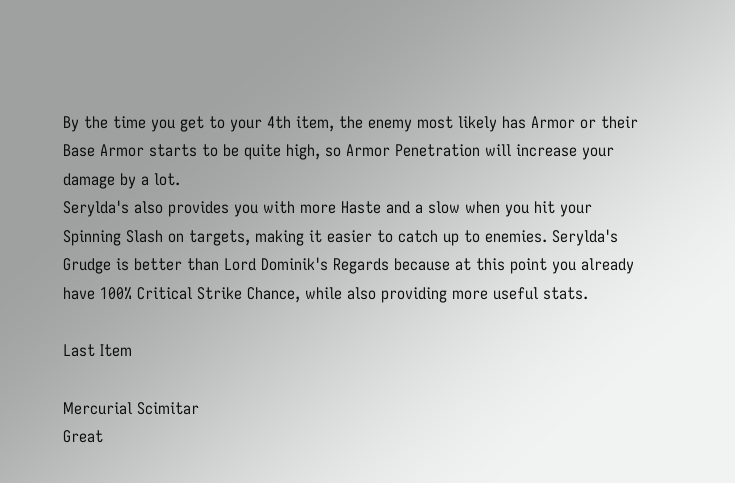By the time you get to your 4th item, the enemy most likely has Armor or their Base Armor starts to be quite high, so Armor Penetration will increase your damage by a lot.
Serylda's also provides you with more Haste and a slow when you hit your Spinning Slash on targets, making it easier to catch up to enemies. Serylda's Grudge is better than Lord Dominik's Regards because at this point you already have 100% Critical Strike Chance, while also providing more useful stats.

Last Item

Mercurial Scimitar
Great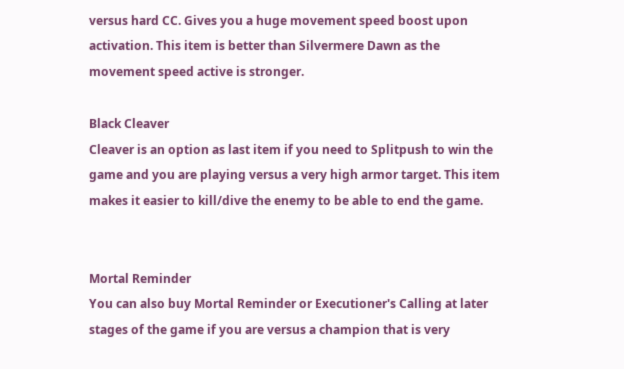versus hard CC. Gives you a huge movement speed boost upon activation. This item is better than Silvermere Dawn as the movement speed active is stronger.

Black Cleaver
Cleaver is an option as last item if you need to Splitpush to win the game and you are playing versus a very high armor target. This item makes it easier to kill/dive the enemy to be able to end the game.


Mortal Reminder
You can also buy Mortal Reminder or Executioner's Calling at later stages of the game if you are versus a champion that is very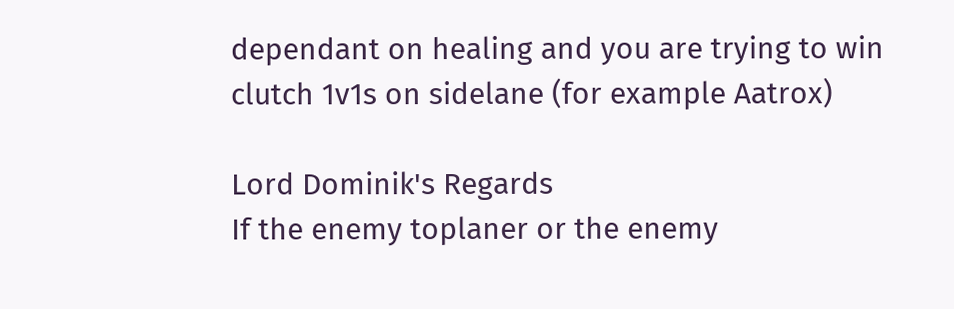dependant on healing and you are trying to win clutch 1v1s on sidelane (for example Aatrox)

Lord Dominik's Regards
If the enemy toplaner or the enemy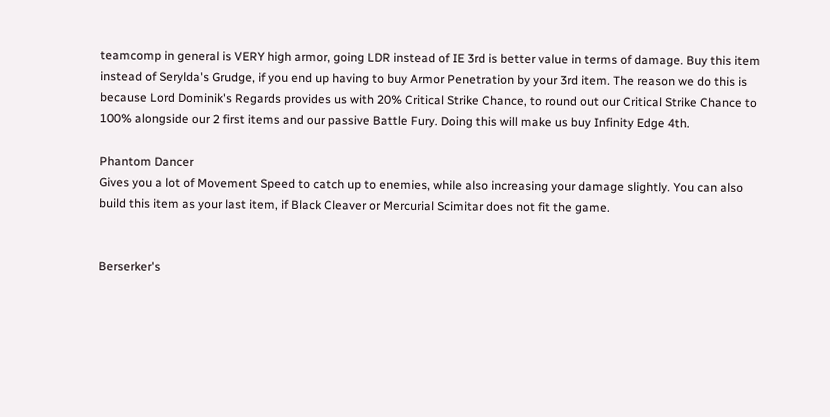teamcomp in general is VERY high armor, going LDR instead of IE 3rd is better value in terms of damage. Buy this item instead of Serylda's Grudge, if you end up having to buy Armor Penetration by your 3rd item. The reason we do this is because Lord Dominik's Regards provides us with 20% Critical Strike Chance, to round out our Critical Strike Chance to 100% alongside our 2 first items and our passive Battle Fury. Doing this will make us buy Infinity Edge 4th.

Phantom Dancer
Gives you a lot of Movement Speed to catch up to enemies, while also increasing your damage slightly. You can also build this item as your last item, if Black Cleaver or Mercurial Scimitar does not fit the game.


Berserker's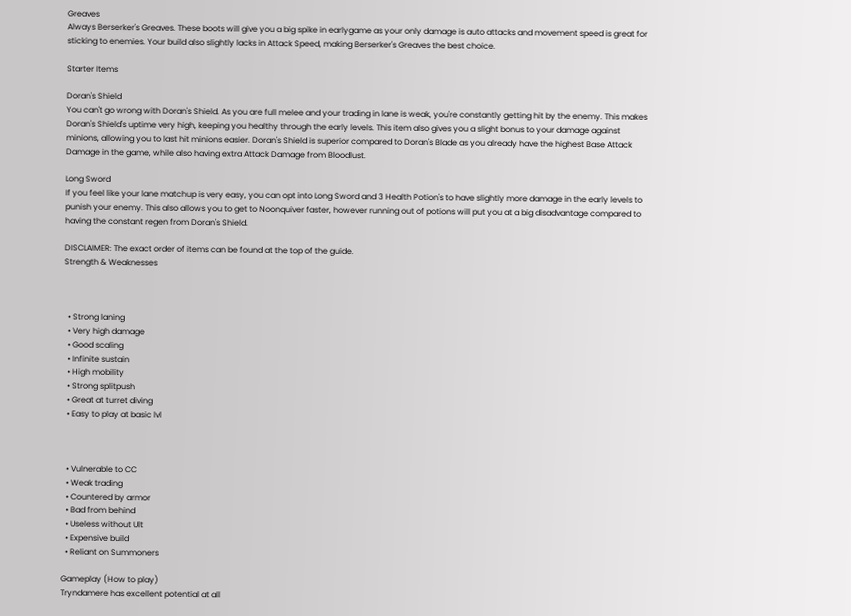Greaves
Always Berserker's Greaves. These boots will give you a big spike in earlygame as your only damage is auto attacks and movement speed is great for sticking to enemies. Your build also slightly lacks in Attack Speed, making Berserker's Greaves the best choice.

Starter Items

Doran's Shield
You can't go wrong with Doran's Shield. As you are full melee and your trading in lane is weak, you're constantly getting hit by the enemy. This makes Doran's Shield's uptime very high, keeping you healthy through the early levels. This item also gives you a slight bonus to your damage against minions, allowing you to last hit minions easier. Doran's Shield is superior compared to Doran's Blade as you already have the highest Base Attack Damage in the game, while also having extra Attack Damage from Bloodlust.

Long Sword
If you feel like your lane matchup is very easy, you can opt into Long Sword and 3 Health Potion's to have slightly more damage in the early levels to punish your enemy. This also allows you to get to Noonquiver faster, however running out of potions will put you at a big disadvantage compared to having the constant regen from Doran's Shield.

DISCLAIMER: The exact order of items can be found at the top of the guide.
Strength & Weaknesses



  • Strong laning
  • Very high damage
  • Good scaling
  • Infinite sustain
  • High mobility
  • Strong splitpush
  • Great at turret diving
  • Easy to play at basic lvl



  • Vulnerable to CC
  • Weak trading
  • Countered by armor
  • Bad from behind
  • Useless without Ult
  • Expensive build
  • Reliant on Summoners

Gameplay (How to play)
Tryndamere has excellent potential at all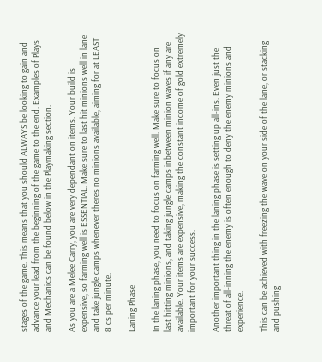stages of the game. This means that you should ALWAYS be looking to gain and advance your lead from the beginning of the game to the end. Examples of Plays and Mechanics can be found below in the Playmaking section.

As you are a Melee Carry, you are very dependant on items. Your build is expensive, so farming well is ESSENTIAL. Make sure to last hit minions well in lane and take jungle camps whenever theres no minions available, aiming for at LEAST 8 cs per minute.

Laning Phase

In the laning phase, you need to focus on farming well. Make sure to focus on last hitting minions, and taking jungle camps inbetween minion waves if any are available. Your items are expensive, making the constant income of gold extremely important for your success.

Another important thing in the laning phase is setting up all-ins. Even just the threat of all-inning the enemy is often enough to deny the enemy minions and experience.

This can be achieved with freezing the wave on your side of the lane, or stacking and pushing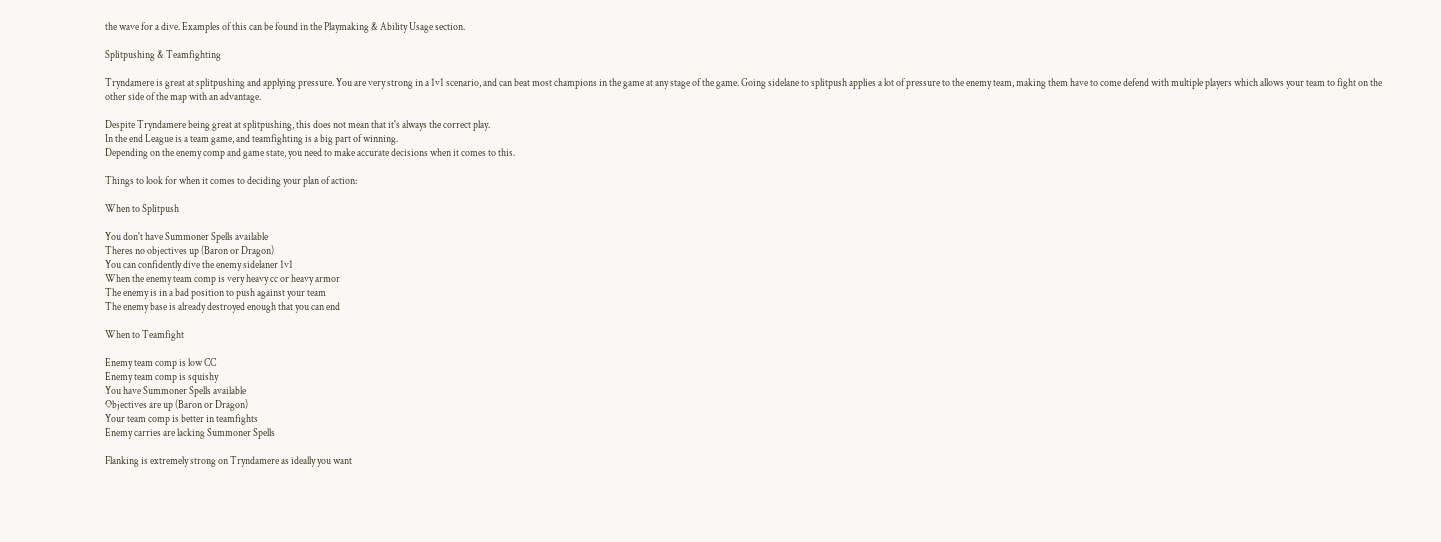the wave for a dive. Examples of this can be found in the Playmaking & Ability Usage section.

Splitpushing & Teamfighting

Tryndamere is great at splitpushing and applying pressure. You are very strong in a 1v1 scenario, and can beat most champions in the game at any stage of the game. Going sidelane to splitpush applies a lot of pressure to the enemy team, making them have to come defend with multiple players which allows your team to fight on the other side of the map with an advantage.

Despite Tryndamere being great at splitpushing, this does not mean that it's always the correct play.
In the end League is a team game, and teamfighting is a big part of winning.
Depending on the enemy comp and game state, you need to make accurate decisions when it comes to this.

Things to look for when it comes to deciding your plan of action:

When to Splitpush

You don't have Summoner Spells available
Theres no objectives up (Baron or Dragon)
You can confidently dive the enemy sidelaner 1v1
When the enemy team comp is very heavy cc or heavy armor
The enemy is in a bad position to push against your team
The enemy base is already destroyed enough that you can end

When to Teamfight

Enemy team comp is low CC
Enemy team comp is squishy
You have Summoner Spells available
Objectives are up (Baron or Dragon)
Your team comp is better in teamfights
Enemy carries are lacking Summoner Spells

Flanking is extremely strong on Tryndamere as ideally you want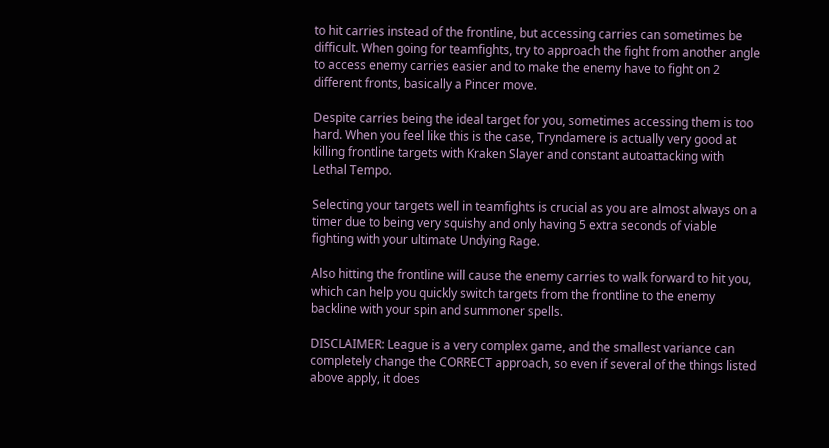to hit carries instead of the frontline, but accessing carries can sometimes be difficult. When going for teamfights, try to approach the fight from another angle to access enemy carries easier and to make the enemy have to fight on 2 different fronts, basically a Pincer move.

Despite carries being the ideal target for you, sometimes accessing them is too hard. When you feel like this is the case, Tryndamere is actually very good at killing frontline targets with Kraken Slayer and constant autoattacking with Lethal Tempo.

Selecting your targets well in teamfights is crucial as you are almost always on a timer due to being very squishy and only having 5 extra seconds of viable fighting with your ultimate Undying Rage.

Also hitting the frontline will cause the enemy carries to walk forward to hit you, which can help you quickly switch targets from the frontline to the enemy backline with your spin and summoner spells.

DISCLAIMER: League is a very complex game, and the smallest variance can completely change the CORRECT approach, so even if several of the things listed above apply, it does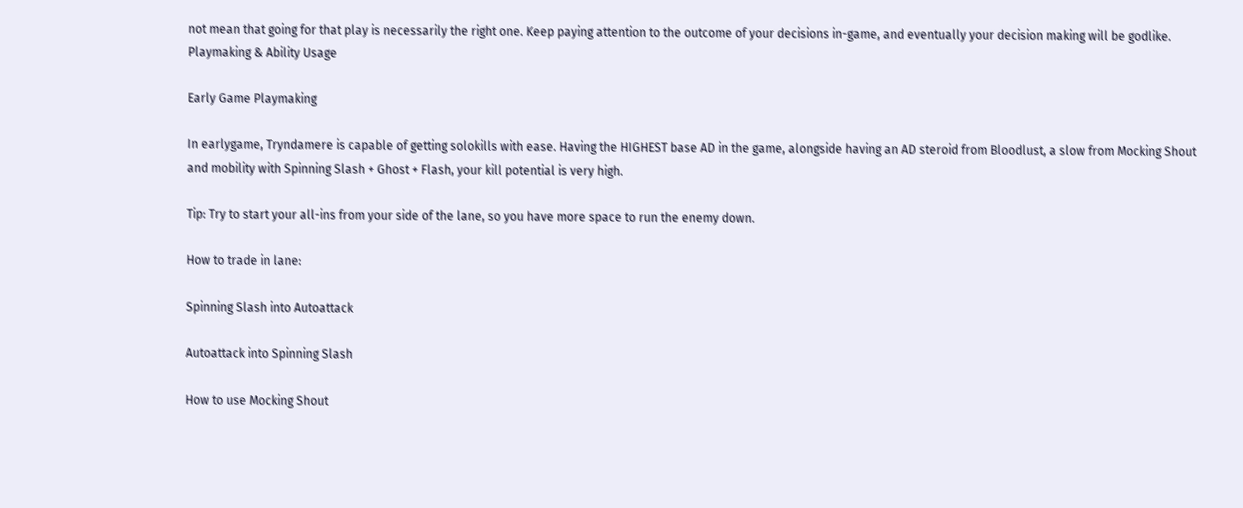not mean that going for that play is necessarily the right one. Keep paying attention to the outcome of your decisions in-game, and eventually your decision making will be godlike.
Playmaking & Ability Usage

Early Game Playmaking

In earlygame, Tryndamere is capable of getting solokills with ease. Having the HIGHEST base AD in the game, alongside having an AD steroid from Bloodlust, a slow from Mocking Shout and mobility with Spinning Slash + Ghost + Flash, your kill potential is very high.

Tip: Try to start your all-ins from your side of the lane, so you have more space to run the enemy down.

How to trade in lane:

Spinning Slash into Autoattack

Autoattack into Spinning Slash

How to use Mocking Shout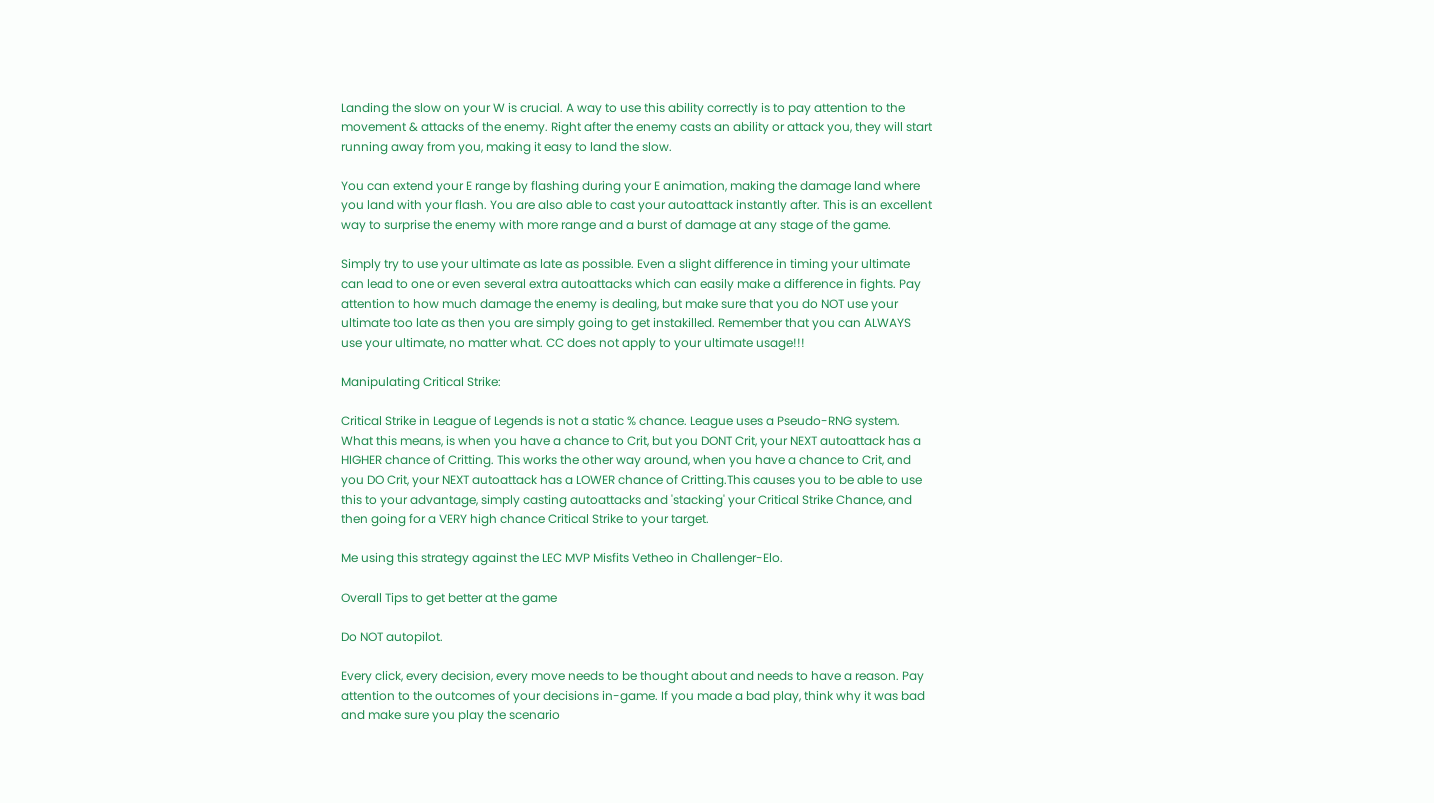Landing the slow on your W is crucial. A way to use this ability correctly is to pay attention to the movement & attacks of the enemy. Right after the enemy casts an ability or attack you, they will start running away from you, making it easy to land the slow.

You can extend your E range by flashing during your E animation, making the damage land where you land with your flash. You are also able to cast your autoattack instantly after. This is an excellent way to surprise the enemy with more range and a burst of damage at any stage of the game.

Simply try to use your ultimate as late as possible. Even a slight difference in timing your ultimate can lead to one or even several extra autoattacks which can easily make a difference in fights. Pay attention to how much damage the enemy is dealing, but make sure that you do NOT use your ultimate too late as then you are simply going to get instakilled. Remember that you can ALWAYS use your ultimate, no matter what. CC does not apply to your ultimate usage!!!

Manipulating Critical Strike:

Critical Strike in League of Legends is not a static % chance. League uses a Pseudo-RNG system. What this means, is when you have a chance to Crit, but you DONT Crit, your NEXT autoattack has a HIGHER chance of Critting. This works the other way around, when you have a chance to Crit, and you DO Crit, your NEXT autoattack has a LOWER chance of Critting.This causes you to be able to use this to your advantage, simply casting autoattacks and 'stacking' your Critical Strike Chance, and then going for a VERY high chance Critical Strike to your target.

Me using this strategy against the LEC MVP Misfits Vetheo in Challenger-Elo.

Overall Tips to get better at the game

Do NOT autopilot.

Every click, every decision, every move needs to be thought about and needs to have a reason. Pay attention to the outcomes of your decisions in-game. If you made a bad play, think why it was bad and make sure you play the scenario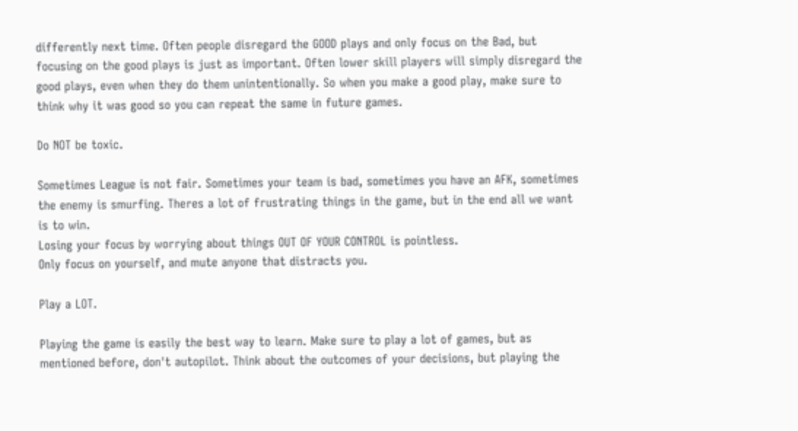differently next time. Often people disregard the GOOD plays and only focus on the Bad, but focusing on the good plays is just as important. Often lower skill players will simply disregard the good plays, even when they do them unintentionally. So when you make a good play, make sure to think why it was good so you can repeat the same in future games.

Do NOT be toxic.

Sometimes League is not fair. Sometimes your team is bad, sometimes you have an AFK, sometimes the enemy is smurfing. Theres a lot of frustrating things in the game, but in the end all we want is to win.
Losing your focus by worrying about things OUT OF YOUR CONTROL is pointless.
Only focus on yourself, and mute anyone that distracts you.

Play a LOT.

Playing the game is easily the best way to learn. Make sure to play a lot of games, but as mentioned before, don't autopilot. Think about the outcomes of your decisions, but playing the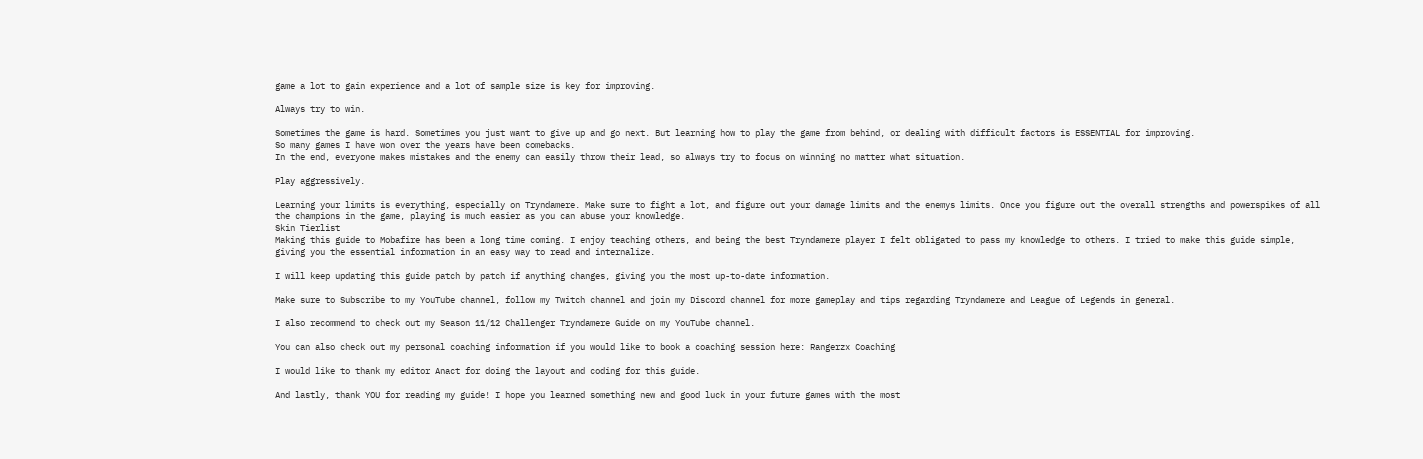game a lot to gain experience and a lot of sample size is key for improving.

Always try to win.

Sometimes the game is hard. Sometimes you just want to give up and go next. But learning how to play the game from behind, or dealing with difficult factors is ESSENTIAL for improving.
So many games I have won over the years have been comebacks.
In the end, everyone makes mistakes and the enemy can easily throw their lead, so always try to focus on winning no matter what situation.

Play aggressively.

Learning your limits is everything, especially on Tryndamere. Make sure to fight a lot, and figure out your damage limits and the enemys limits. Once you figure out the overall strengths and powerspikes of all the champions in the game, playing is much easier as you can abuse your knowledge.
Skin Tierlist
Making this guide to Mobafire has been a long time coming. I enjoy teaching others, and being the best Tryndamere player I felt obligated to pass my knowledge to others. I tried to make this guide simple, giving you the essential information in an easy way to read and internalize.

I will keep updating this guide patch by patch if anything changes, giving you the most up-to-date information.

Make sure to Subscribe to my YouTube channel, follow my Twitch channel and join my Discord channel for more gameplay and tips regarding Tryndamere and League of Legends in general.

I also recommend to check out my Season 11/12 Challenger Tryndamere Guide on my YouTube channel.

You can also check out my personal coaching information if you would like to book a coaching session here: Rangerzx Coaching

I would like to thank my editor Anact for doing the layout and coding for this guide.

And lastly, thank YOU for reading my guide! I hope you learned something new and good luck in your future games with the most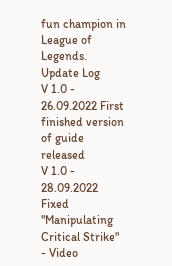fun champion in League of Legends.
Update Log
V 1.0 - 26.09.2022 First finished version of guide released
V 1.0 - 28.09.2022 Fixed "Manipulating Critical Strike" - Video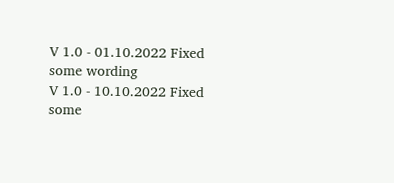V 1.0 - 01.10.2022 Fixed some wording
V 1.0 - 10.10.2022 Fixed some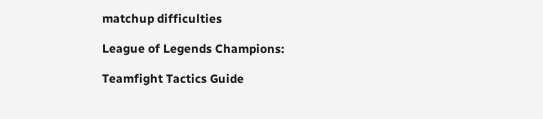matchup difficulties

League of Legends Champions:

Teamfight Tactics Guide